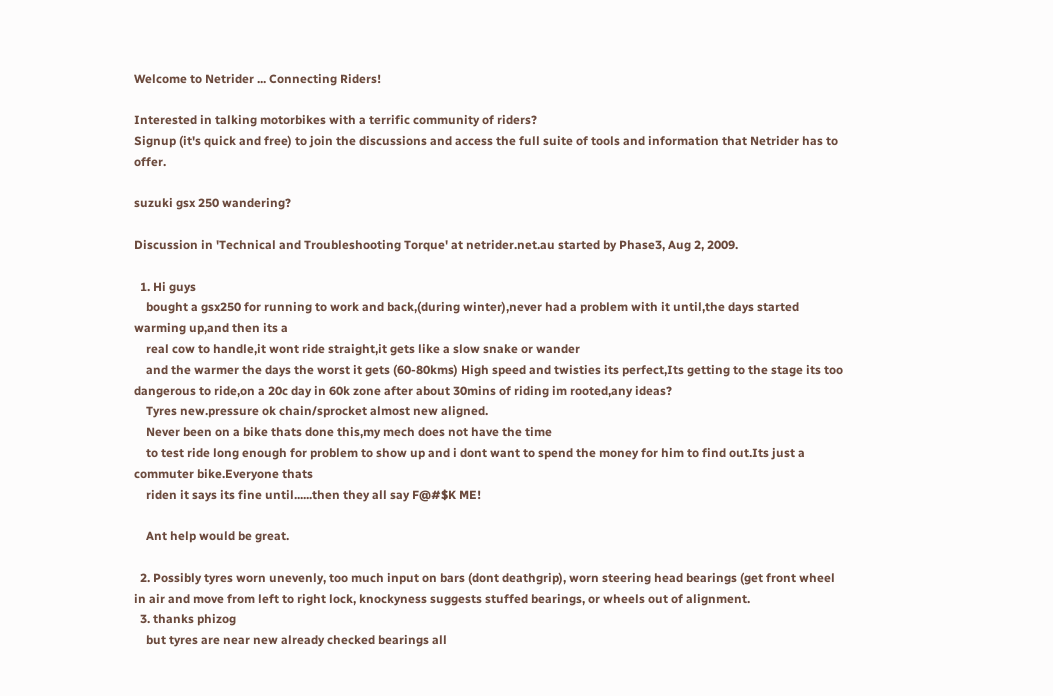Welcome to Netrider ... Connecting Riders!

Interested in talking motorbikes with a terrific community of riders?
Signup (it's quick and free) to join the discussions and access the full suite of tools and information that Netrider has to offer.

suzuki gsx 250 wandering?

Discussion in 'Technical and Troubleshooting Torque' at netrider.net.au started by Phase3, Aug 2, 2009.

  1. Hi guys
    bought a gsx250 for running to work and back,(during winter),never had a problem with it until,the days started warming up,and then its a
    real cow to handle,it wont ride straight,it gets like a slow snake or wander
    and the warmer the days the worst it gets (60-80kms) High speed and twisties its perfect,Its getting to the stage its too dangerous to ride,on a 20c day in 60k zone after about 30mins of riding im rooted,any ideas?
    Tyres new.pressure ok chain/sprocket almost new aligned.
    Never been on a bike thats done this,my mech does not have the time
    to test ride long enough for problem to show up and i dont want to spend the money for him to find out.Its just a commuter bike.Everyone thats
    riden it says its fine until......then they all say F@#$K ME!

    Ant help would be great.

  2. Possibly tyres worn unevenly, too much input on bars (dont deathgrip), worn steering head bearings (get front wheel in air and move from left to right lock, knockyness suggests stuffed bearings, or wheels out of alignment.
  3. thanks phizog
    but tyres are near new already checked bearings all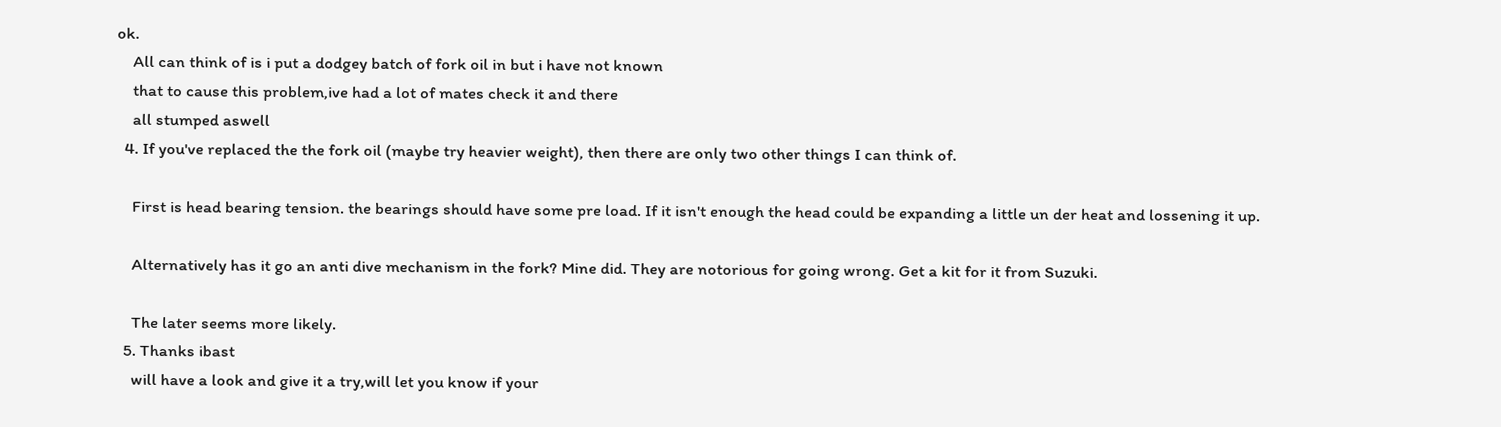ok.
    All can think of is i put a dodgey batch of fork oil in but i have not known
    that to cause this problem,ive had a lot of mates check it and there
    all stumped aswell
  4. If you've replaced the the fork oil (maybe try heavier weight), then there are only two other things I can think of.

    First is head bearing tension. the bearings should have some pre load. If it isn't enough the head could be expanding a little un der heat and lossening it up.

    Alternatively has it go an anti dive mechanism in the fork? Mine did. They are notorious for going wrong. Get a kit for it from Suzuki.

    The later seems more likely.
  5. Thanks ibast
    will have a look and give it a try,will let you know if your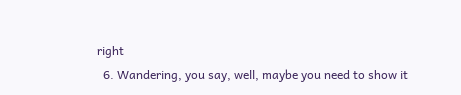right
  6. Wandering, you say, well, maybe you need to show it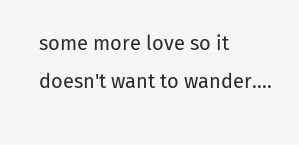some more love so it doesn't want to wander....